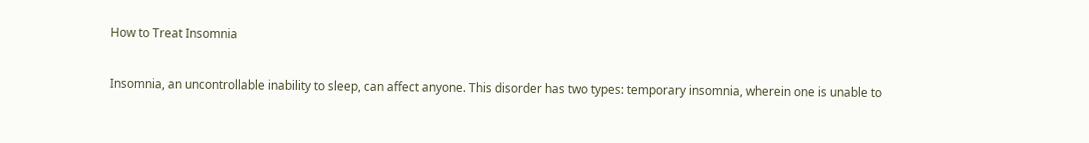How to Treat Insomnia

Insomnia, an uncontrollable inability to sleep, can affect anyone. This disorder has two types: temporary insomnia, wherein one is unable to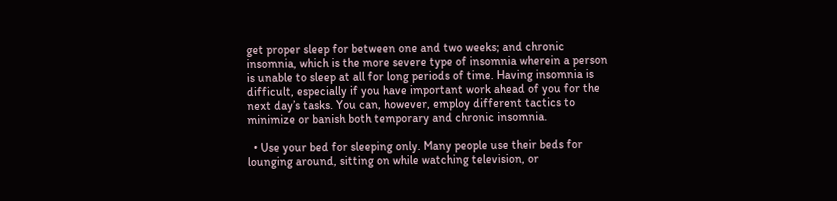get proper sleep for between one and two weeks; and chronic insomnia, which is the more severe type of insomnia wherein a person is unable to sleep at all for long periods of time. Having insomnia is difficult, especially if you have important work ahead of you for the next day’s tasks. You can, however, employ different tactics to minimize or banish both temporary and chronic insomnia.

  • Use your bed for sleeping only. Many people use their beds for lounging around, sitting on while watching television, or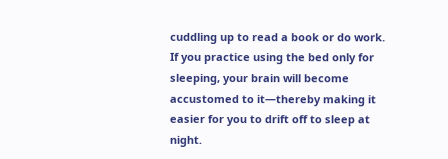cuddling up to read a book or do work. If you practice using the bed only for sleeping, your brain will become accustomed to it—thereby making it easier for you to drift off to sleep at night.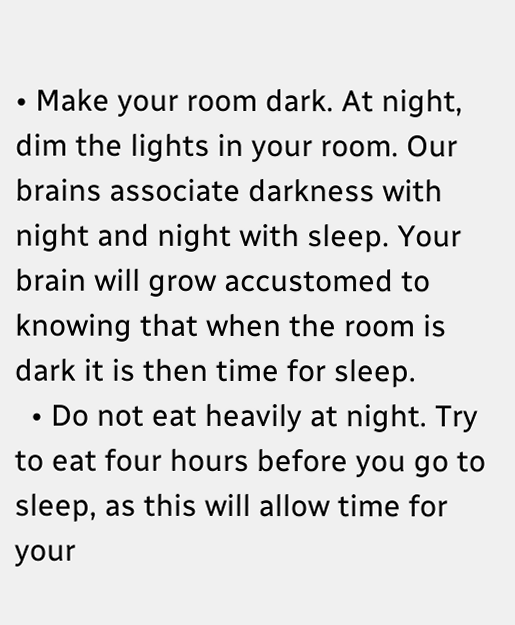• Make your room dark. At night, dim the lights in your room. Our brains associate darkness with night and night with sleep. Your brain will grow accustomed to knowing that when the room is dark it is then time for sleep.
  • Do not eat heavily at night. Try to eat four hours before you go to sleep, as this will allow time for your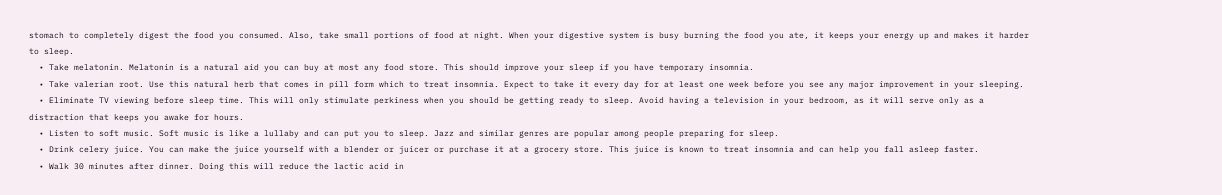stomach to completely digest the food you consumed. Also, take small portions of food at night. When your digestive system is busy burning the food you ate, it keeps your energy up and makes it harder to sleep.
  • Take melatonin. Melatonin is a natural aid you can buy at most any food store. This should improve your sleep if you have temporary insomnia.
  • Take valerian root. Use this natural herb that comes in pill form which to treat insomnia. Expect to take it every day for at least one week before you see any major improvement in your sleeping.
  • Eliminate TV viewing before sleep time. This will only stimulate perkiness when you should be getting ready to sleep. Avoid having a television in your bedroom, as it will serve only as a distraction that keeps you awake for hours.
  • Listen to soft music. Soft music is like a lullaby and can put you to sleep. Jazz and similar genres are popular among people preparing for sleep.
  • Drink celery juice. You can make the juice yourself with a blender or juicer or purchase it at a grocery store. This juice is known to treat insomnia and can help you fall asleep faster.
  • Walk 30 minutes after dinner. Doing this will reduce the lactic acid in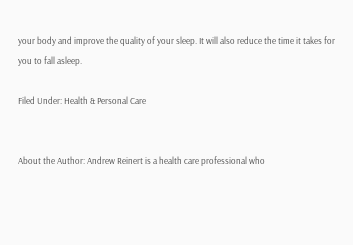your body and improve the quality of your sleep. It will also reduce the time it takes for you to fall asleep.

Filed Under: Health & Personal Care


About the Author: Andrew Reinert is a health care professional who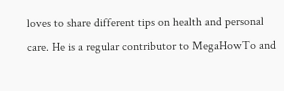loves to share different tips on health and personal care. He is a regular contributor to MegaHowTo and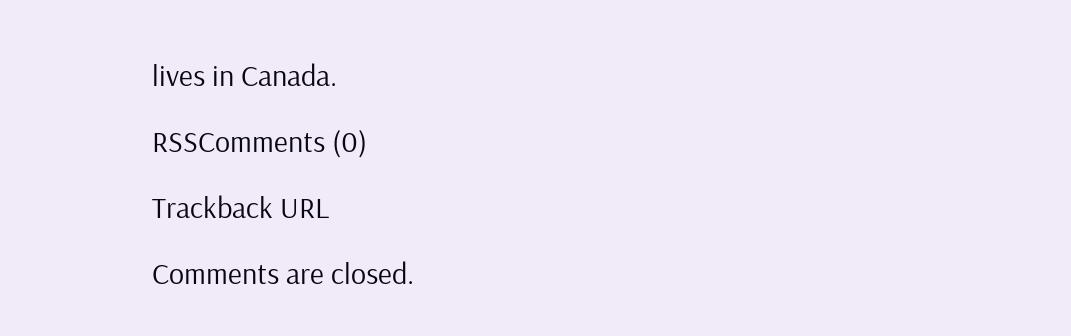lives in Canada.

RSSComments (0)

Trackback URL

Comments are closed.